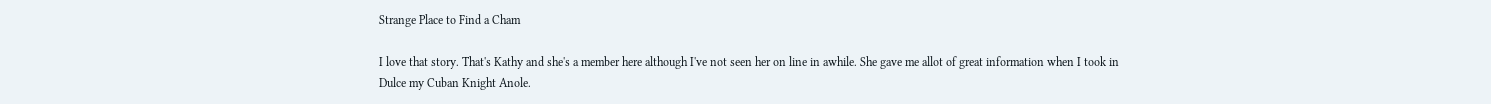Strange Place to Find a Cham

I love that story. That's Kathy and she's a member here although I've not seen her on line in awhile. She gave me allot of great information when I took in Dulce my Cuban Knight Anole.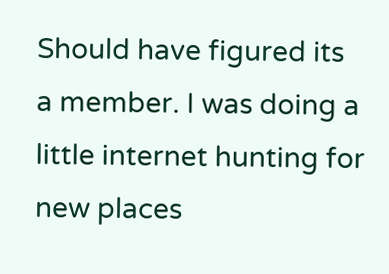Should have figured its a member. I was doing a little internet hunting for new places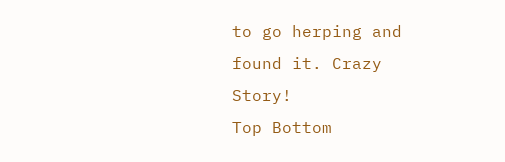to go herping and found it. Crazy Story!
Top Bottom